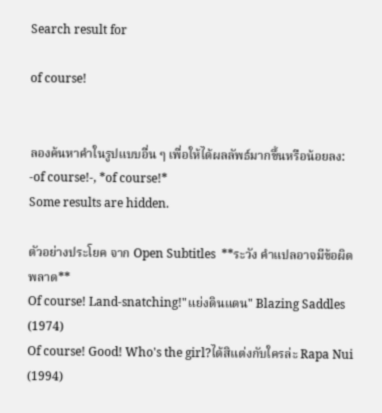Search result for

of course!


ลองค้นหาคำในรูปแบบอื่น ๆ เพื่อให้ได้ผลลัพธ์มากขึ้นหรือน้อยลง: -of course!-, *of course!*
Some results are hidden.

ตัวอย่างประโยค จาก Open Subtitles  **ระวัง คำแปลอาจมีข้อผิดพลาด**
Of course! Land-snatching!"แย่งดินแดน" Blazing Saddles (1974)
Of course! Good! Who's the girl?ได้สิแต่งกับใครล่ะ Rapa Nui (1994)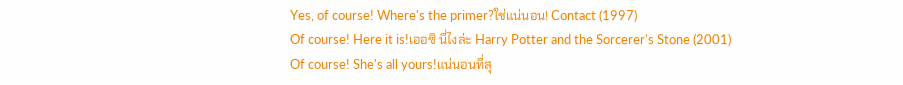Yes, of course! Where's the primer?ใช่แน่นอน! Contact (1997)
Of course! Here it is!เออซิ นี่ไงล่ะ Harry Potter and the Sorcerer's Stone (2001)
Of course! She's all yours!แน่นอนที่สุ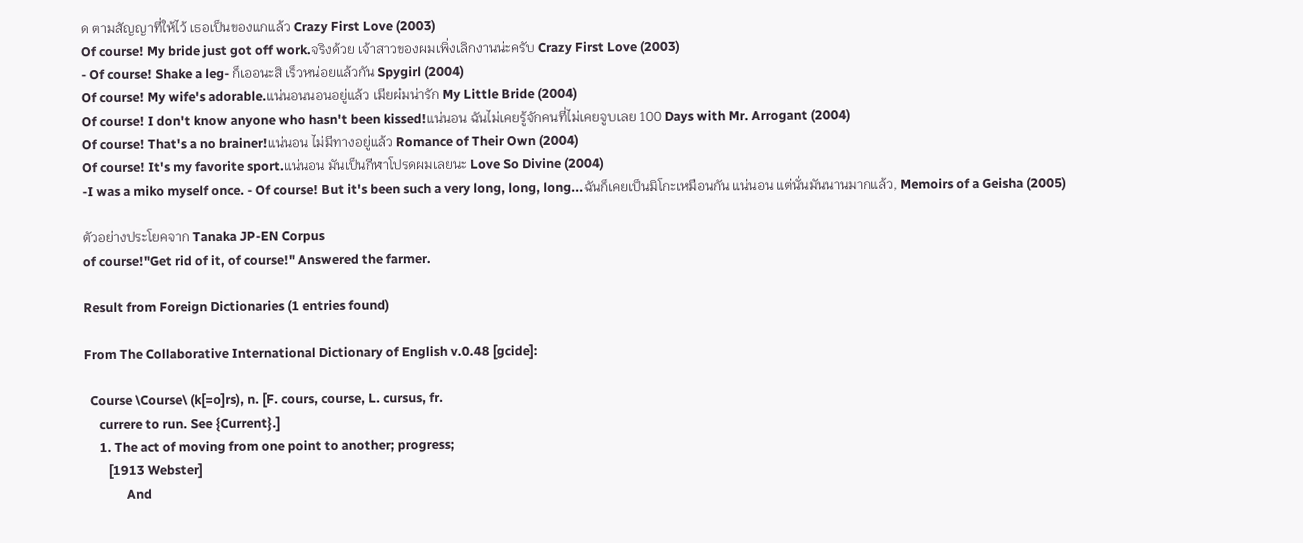ด ตามสัญญาที่ให้ไว้ เธอเป็นของแกแล้ว Crazy First Love (2003)
Of course! My bride just got off work.จริงด้วย เจ้าสาวของผมเพิ่งเลิกงานน่ะครับ Crazy First Love (2003)
- Of course! Shake a leg- ก็เออนะสิ เร็วหน่อยแล้วกัน Spygirl (2004)
Of course! My wife's adorable.แน่นอนนอนอยู่แล้ว เมียผ๋มน่ารัก My Little Bride (2004)
Of course! I don't know anyone who hasn't been kissed!แน่นอน ฉันไม่เคยรู้จักคนที่ไม่เคยจูบเลย 100 Days with Mr. Arrogant (2004)
Of course! That's a no brainer!แน่นอน ไม่มีทางอยู่แล้ว Romance of Their Own (2004)
Of course! It's my favorite sport.แน่นอน มันเป็นกีฬาโปรดผมเลยนะ Love So Divine (2004)
-I was a miko myself once. - Of course! But it's been such a very long, long, long...ฉันก็เคยเป็นมิโกะเหมือนกัน แน่นอน แต่นั่นมันนานมากแล้ว, Memoirs of a Geisha (2005)

ตัวอย่างประโยคจาก Tanaka JP-EN Corpus
of course!"Get rid of it, of course!" Answered the farmer.

Result from Foreign Dictionaries (1 entries found)

From The Collaborative International Dictionary of English v.0.48 [gcide]:

  Course \Course\ (k[=o]rs), n. [F. cours, course, L. cursus, fr.
     currere to run. See {Current}.]
     1. The act of moving from one point to another; progress;
        [1913 Webster]
              And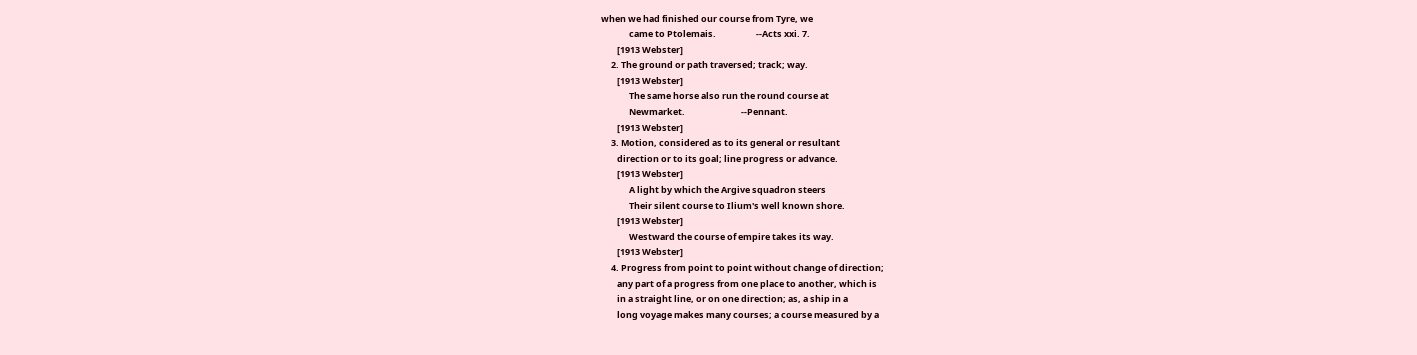when we had finished our course from Tyre, we
              came to Ptolemais.                    --Acts xxi. 7.
        [1913 Webster]
     2. The ground or path traversed; track; way.
        [1913 Webster]
              The same horse also run the round course at
              Newmarket.                            --Pennant.
        [1913 Webster]
     3. Motion, considered as to its general or resultant
        direction or to its goal; line progress or advance.
        [1913 Webster]
              A light by which the Argive squadron steers
              Their silent course to Ilium's well known shore.
        [1913 Webster]
              Westward the course of empire takes its way.
        [1913 Webster]
     4. Progress from point to point without change of direction;
        any part of a progress from one place to another, which is
        in a straight line, or on one direction; as, a ship in a
        long voyage makes many courses; a course measured by a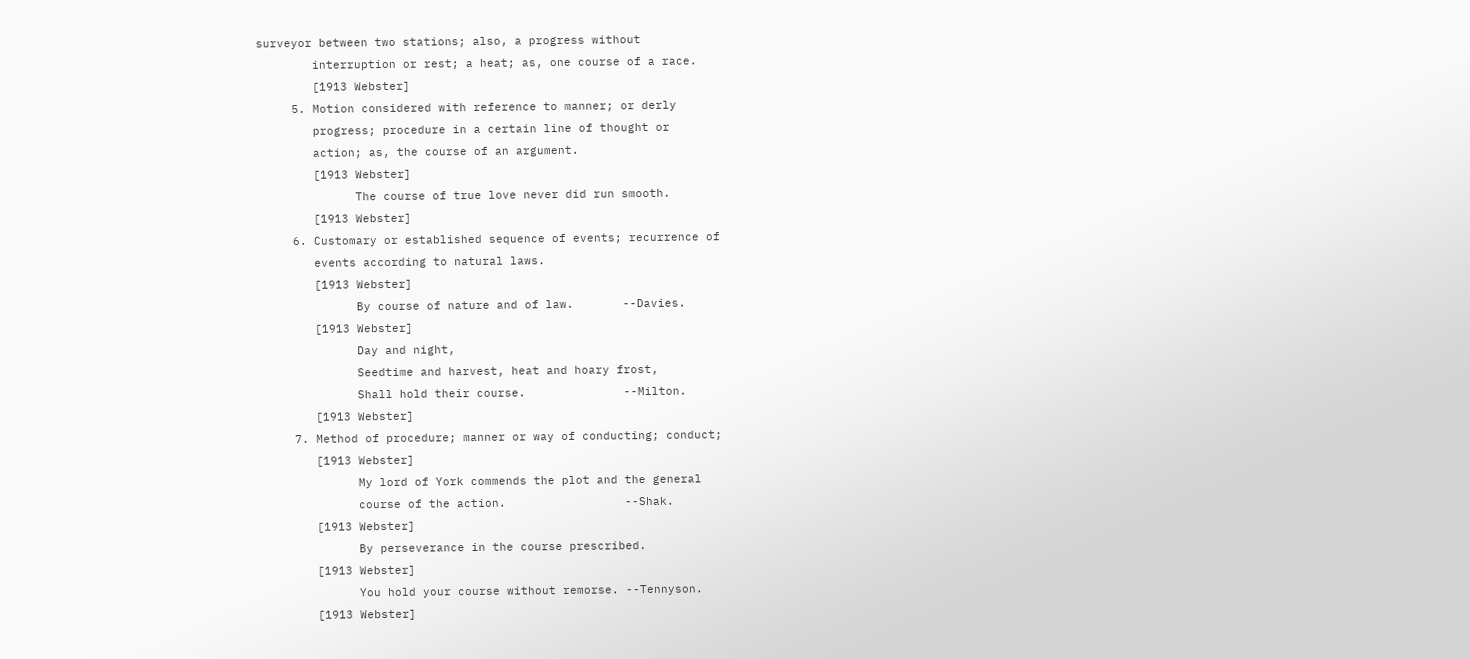surveyor between two stations; also, a progress without
        interruption or rest; a heat; as, one course of a race.
        [1913 Webster]
     5. Motion considered with reference to manner; or derly
        progress; procedure in a certain line of thought or
        action; as, the course of an argument.
        [1913 Webster]
              The course of true love never did run smooth.
        [1913 Webster]
     6. Customary or established sequence of events; recurrence of
        events according to natural laws.
        [1913 Webster]
              By course of nature and of law.       --Davies.
        [1913 Webster]
              Day and night,
              Seedtime and harvest, heat and hoary frost,
              Shall hold their course.              --Milton.
        [1913 Webster]
     7. Method of procedure; manner or way of conducting; conduct;
        [1913 Webster]
              My lord of York commends the plot and the general
              course of the action.                 --Shak.
        [1913 Webster]
              By perseverance in the course prescribed.
        [1913 Webster]
              You hold your course without remorse. --Tennyson.
        [1913 Webster]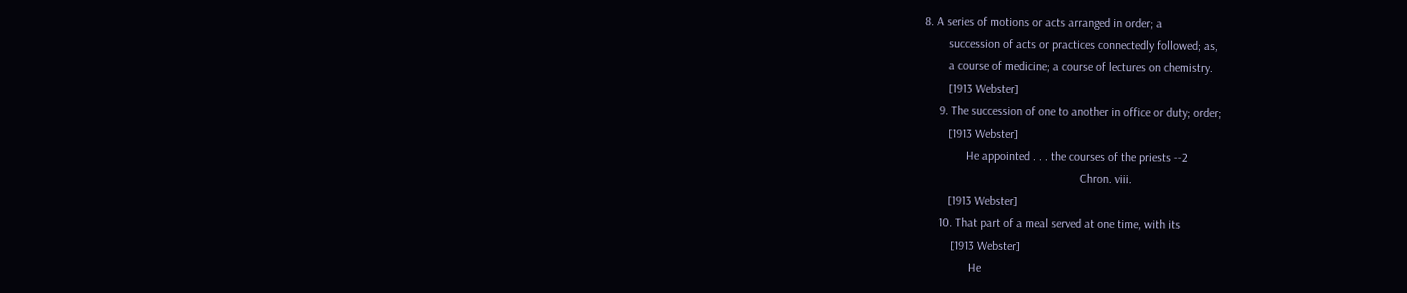8. A series of motions or acts arranged in order; a
        succession of acts or practices connectedly followed; as,
        a course of medicine; a course of lectures on chemistry.
        [1913 Webster]
     9. The succession of one to another in office or duty; order;
        [1913 Webster]
              He appointed . . . the courses of the priests --2
                                                    Chron. viii.
        [1913 Webster]
     10. That part of a meal served at one time, with its
         [1913 Webster]
               He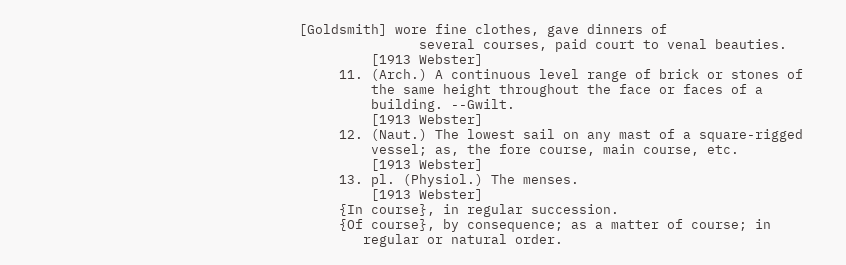[Goldsmith] wore fine clothes, gave dinners of
               several courses, paid court to venal beauties.
         [1913 Webster]
     11. (Arch.) A continuous level range of brick or stones of
         the same height throughout the face or faces of a
         building. --Gwilt.
         [1913 Webster]
     12. (Naut.) The lowest sail on any mast of a square-rigged
         vessel; as, the fore course, main course, etc.
         [1913 Webster]
     13. pl. (Physiol.) The menses.
         [1913 Webster]
     {In course}, in regular succession.
     {Of course}, by consequence; as a matter of course; in
        regular or natural order.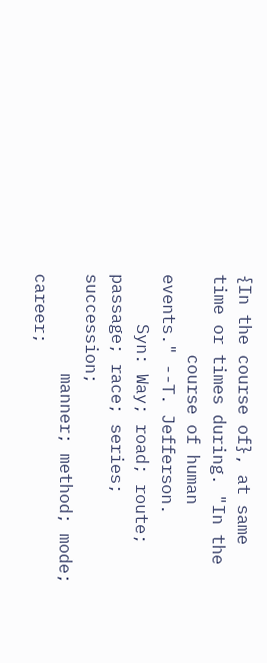{In the course of}, at same time or times during. "In the
        course of human events." --T. Jefferson.
     Syn: Way; road; route; passage; race; series; succession;
          manner; method; mode; career;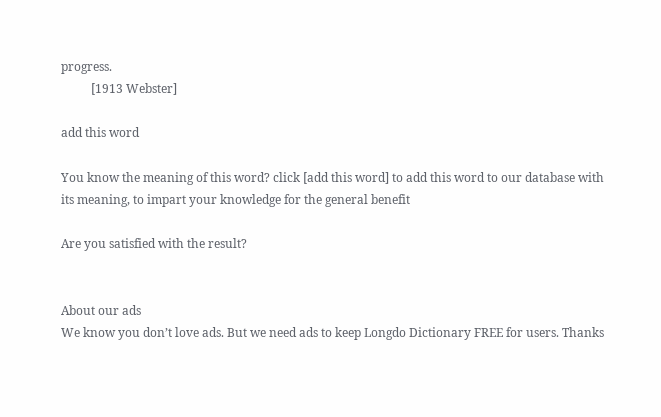progress.
          [1913 Webster]

add this word

You know the meaning of this word? click [add this word] to add this word to our database with its meaning, to impart your knowledge for the general benefit

Are you satisfied with the result?


About our ads
We know you don’t love ads. But we need ads to keep Longdo Dictionary FREE for users. Thanks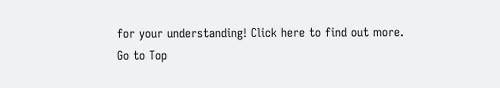for your understanding! Click here to find out more.
Go to Top